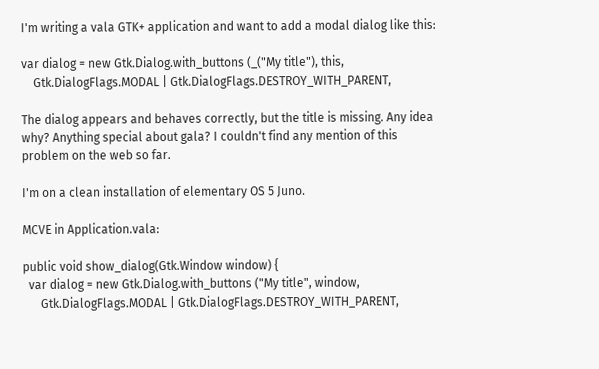I'm writing a vala GTK+ application and want to add a modal dialog like this:

var dialog = new Gtk.Dialog.with_buttons (_("My title"), this,
    Gtk.DialogFlags.MODAL | Gtk.DialogFlags.DESTROY_WITH_PARENT,

The dialog appears and behaves correctly, but the title is missing. Any idea why? Anything special about gala? I couldn't find any mention of this problem on the web so far.

I'm on a clean installation of elementary OS 5 Juno.

MCVE in Application.vala:

public void show_dialog(Gtk.Window window) {
  var dialog = new Gtk.Dialog.with_buttons ("My title", window,
      Gtk.DialogFlags.MODAL | Gtk.DialogFlags.DESTROY_WITH_PARENT,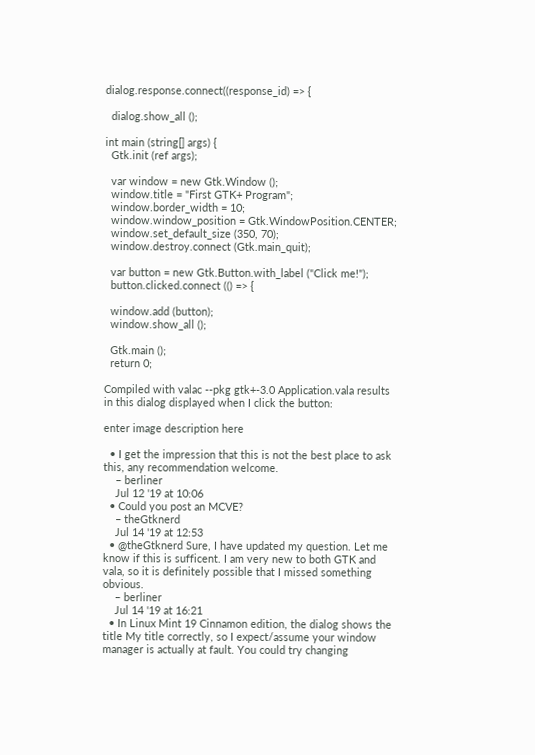dialog.response.connect((response_id) => {

  dialog.show_all ();

int main (string[] args) {
  Gtk.init (ref args);

  var window = new Gtk.Window ();
  window.title = "First GTK+ Program";
  window.border_width = 10;
  window.window_position = Gtk.WindowPosition.CENTER;
  window.set_default_size (350, 70);
  window.destroy.connect (Gtk.main_quit);

  var button = new Gtk.Button.with_label ("Click me!");
  button.clicked.connect (() => {

  window.add (button);
  window.show_all ();

  Gtk.main ();
  return 0;

Compiled with valac --pkg gtk+-3.0 Application.vala results in this dialog displayed when I click the button:

enter image description here

  • I get the impression that this is not the best place to ask this, any recommendation welcome.
    – berliner
    Jul 12 '19 at 10:06
  • Could you post an MCVE?
    – theGtknerd
    Jul 14 '19 at 12:53
  • @theGtknerd Sure, I have updated my question. Let me know if this is sufficent. I am very new to both GTK and vala, so it is definitely possible that I missed something obvious.
    – berliner
    Jul 14 '19 at 16:21
  • In Linux Mint 19 Cinnamon edition, the dialog shows the title My title correctly, so I expect/assume your window manager is actually at fault. You could try changing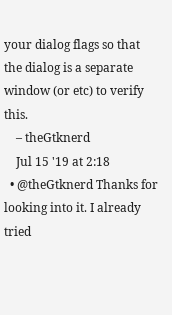your dialog flags so that the dialog is a separate window (or etc) to verify this.
    – theGtknerd
    Jul 15 '19 at 2:18
  • @theGtknerd Thanks for looking into it. I already tried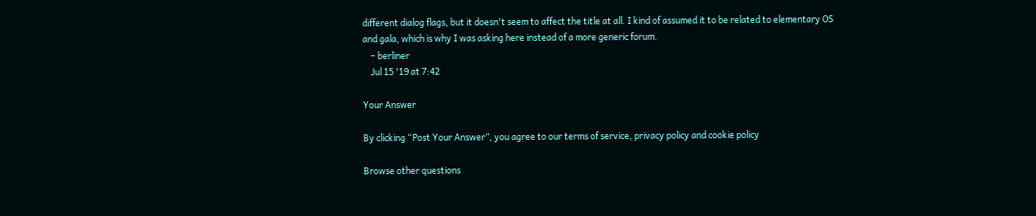different dialog flags, but it doesn't seem to affect the title at all. I kind of assumed it to be related to elementary OS and gala, which is why I was asking here instead of a more generic forum.
    – berliner
    Jul 15 '19 at 7:42

Your Answer

By clicking “Post Your Answer”, you agree to our terms of service, privacy policy and cookie policy

Browse other questions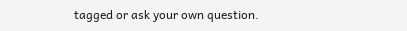tagged or ask your own question.